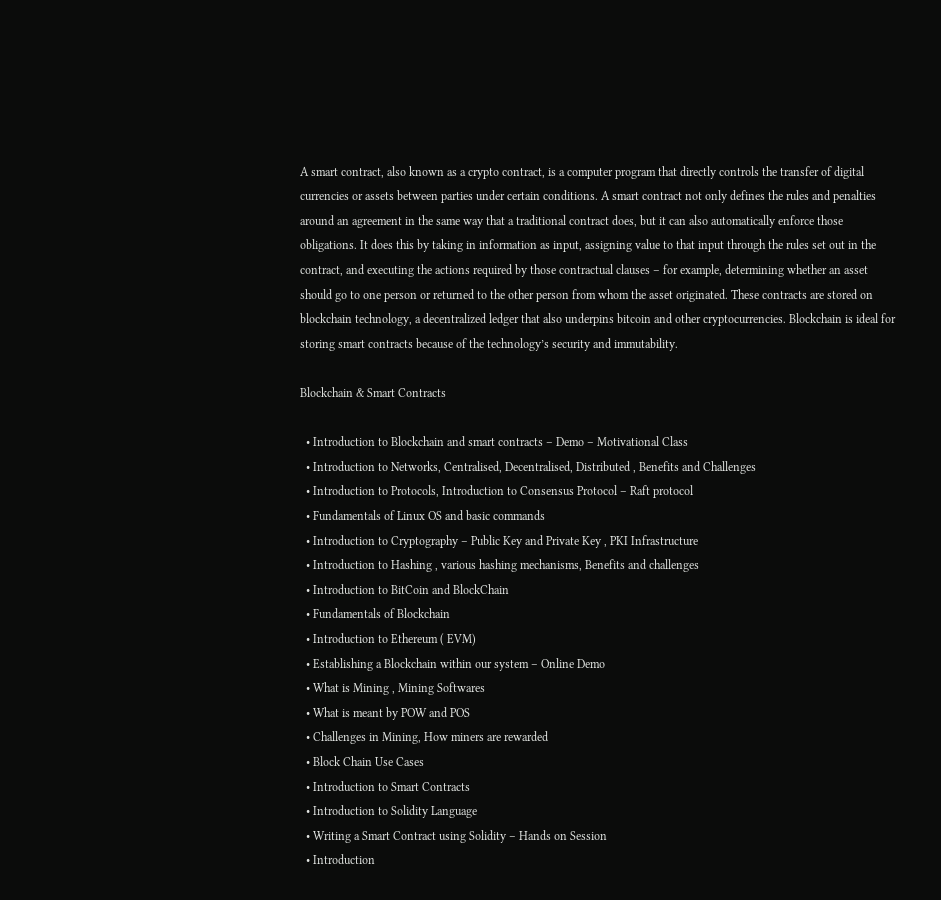A smart contract, also known as a crypto contract, is a computer program that directly controls the transfer of digital currencies or assets between parties under certain conditions. A smart contract not only defines the rules and penalties around an agreement in the same way that a traditional contract does, but it can also automatically enforce those obligations. It does this by taking in information as input, assigning value to that input through the rules set out in the contract, and executing the actions required by those contractual clauses – for example, determining whether an asset should go to one person or returned to the other person from whom the asset originated. These contracts are stored on blockchain technology, a decentralized ledger that also underpins bitcoin and other cryptocurrencies. Blockchain is ideal for storing smart contracts because of the technology’s security and immutability.

Blockchain & Smart Contracts

  • Introduction to Blockchain and smart contracts – Demo – Motivational Class
  • Introduction to Networks, Centralised, Decentralised, Distributed , Benefits and Challenges
  • Introduction to Protocols, Introduction to Consensus Protocol – Raft protocol
  • Fundamentals of Linux OS and basic commands
  • Introduction to Cryptography – Public Key and Private Key , PKI Infrastructure
  • Introduction to Hashing , various hashing mechanisms, Benefits and challenges
  • Introduction to BitCoin and BlockChain
  • Fundamentals of Blockchain
  • Introduction to Ethereum ( EVM)
  • Establishing a Blockchain within our system – Online Demo
  • What is Mining , Mining Softwares
  • What is meant by POW and POS
  • Challenges in Mining, How miners are rewarded
  • Block Chain Use Cases
  • Introduction to Smart Contracts
  • Introduction to Solidity Language
  • Writing a Smart Contract using Solidity – Hands on Session
  • Introduction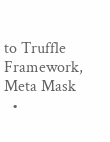to Truffle Framework, Meta Mask
  •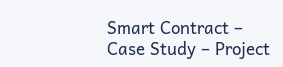Smart Contract – Case Study – Project